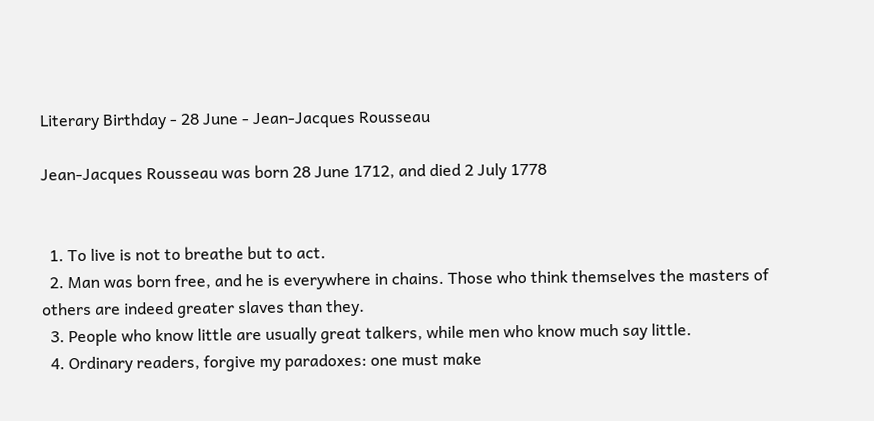Literary Birthday - 28 June - Jean-Jacques Rousseau

Jean-Jacques Rousseau was born 28 June 1712, and died 2 July 1778


  1. To live is not to breathe but to act.
  2. Man was born free, and he is everywhere in chains. Those who think themselves the masters of others are indeed greater slaves than they.
  3. People who know little are usually great talkers, while men who know much say little.
  4. Ordinary readers, forgive my paradoxes: one must make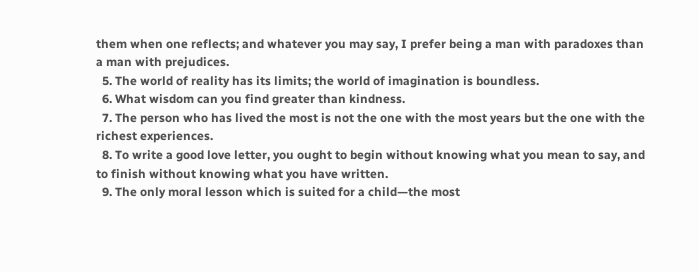them when one reflects; and whatever you may say, I prefer being a man with paradoxes than a man with prejudices.
  5. The world of reality has its limits; the world of imagination is boundless.
  6. What wisdom can you find greater than kindness.
  7. The person who has lived the most is not the one with the most years but the one with the richest experiences.
  8. To write a good love letter, you ought to begin without knowing what you mean to say, and to finish without knowing what you have written.
  9. The only moral lesson which is suited for a child—the most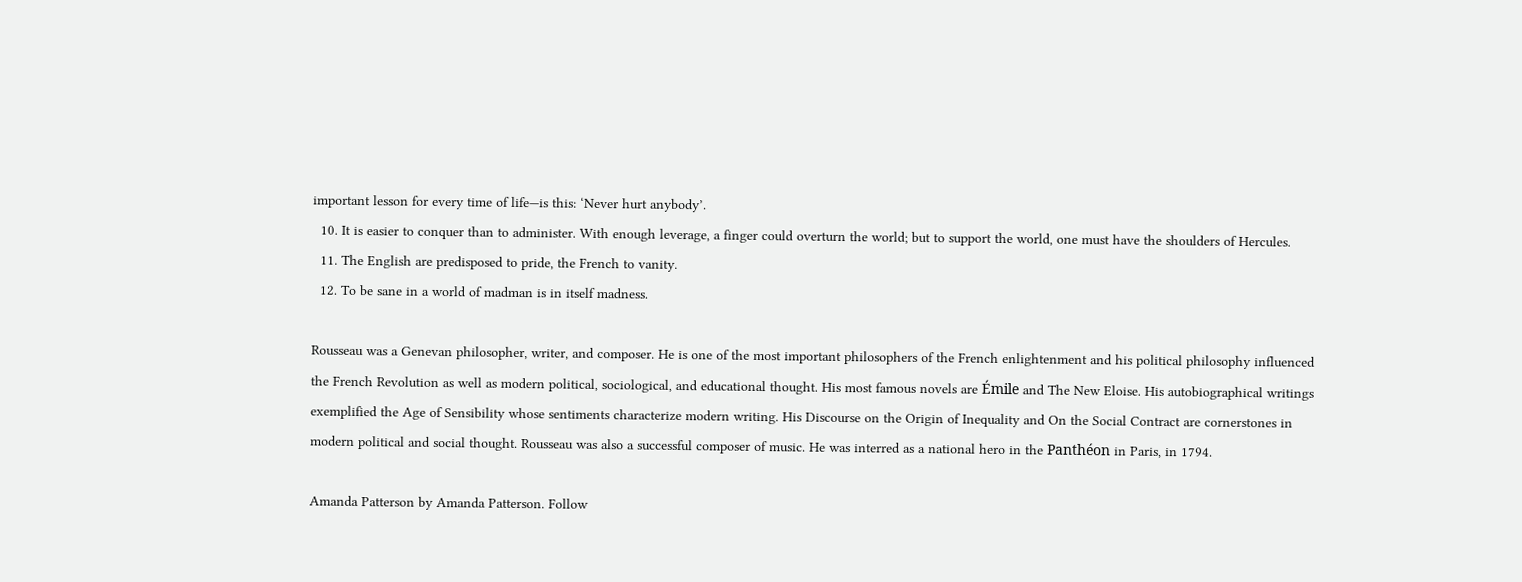important lesson for every time of life—is this: ‘Never hurt anybody’.
  10. It is easier to conquer than to administer. With enough leverage, a finger could overturn the world; but to support the world, one must have the shoulders of Hercules.
  11. The English are predisposed to pride, the French to vanity.
  12. To be sane in a world of madman is in itself madness.

Rousseau was a Genevan philosopher, writer, and composer. He is one of the most important philosophers of the French enlightenment and his political philosophy influenced the French Revolution as well as modern political, sociological, and educational thought. His most famous novels are Émile and The New Eloise. His autobiographical writings exemplified the Age of Sensibility whose sentiments characterize modern writing. His Discourse on the Origin of Inequality and On the Social Contract are cornerstones in modern political and social thought. Rousseau was also a successful composer of music. He was interred as a national hero in the Panthéon in Paris, in 1794.

Amanda Patterson by Amanda Patterson. Follow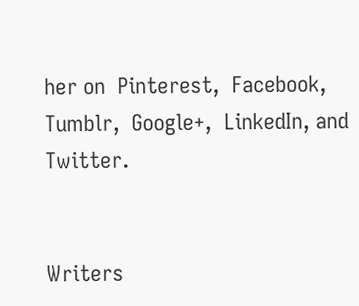her on  Pinterest,  Facebook,  Tumblr,  Google+,  LinkedIn, and  Twitter.


Writers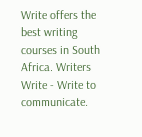Write offers the best writing courses in South Africa. Writers Write - Write to communicate.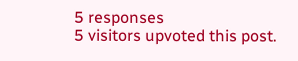5 responses
5 visitors upvoted this post.